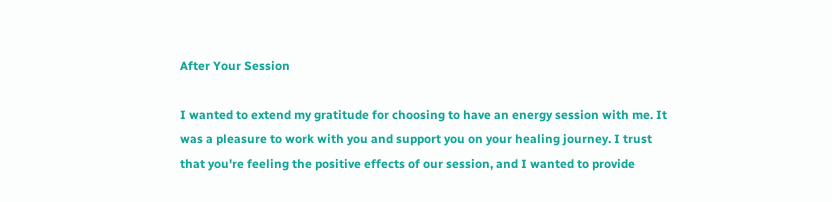After Your Session

I wanted to extend my gratitude for choosing to have an energy session with me. It was a pleasure to work with you and support you on your healing journey. I trust that you're feeling the positive effects of our session, and I wanted to provide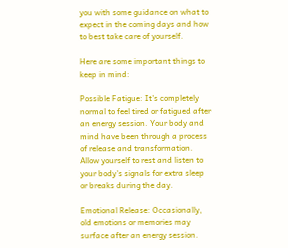you with some guidance on what to expect in the coming days and how to best take care of yourself.

Here are some important things to keep in mind:

Possible Fatigue: It's completely normal to feel tired or fatigued after an energy session. Your body and mind have been through a process of release and transformation. Allow yourself to rest and listen to your body's signals for extra sleep or breaks during the day.

Emotional Release: Occasionally, old emotions or memories may surface after an energy session.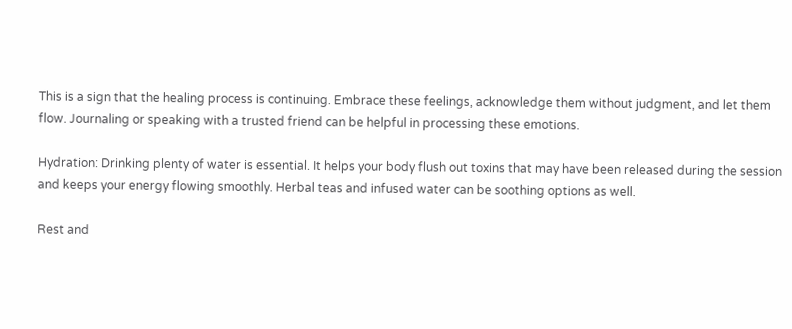This is a sign that the healing process is continuing. Embrace these feelings, acknowledge them without judgment, and let them flow. Journaling or speaking with a trusted friend can be helpful in processing these emotions.

Hydration: Drinking plenty of water is essential. It helps your body flush out toxins that may have been released during the session and keeps your energy flowing smoothly. Herbal teas and infused water can be soothing options as well.

Rest and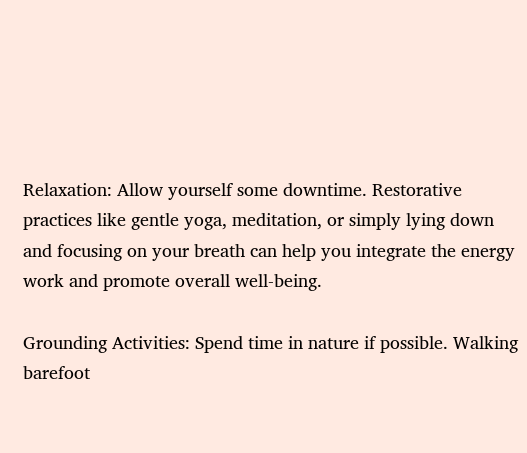Relaxation: Allow yourself some downtime. Restorative practices like gentle yoga, meditation, or simply lying down and focusing on your breath can help you integrate the energy work and promote overall well-being.

Grounding Activities: Spend time in nature if possible. Walking barefoot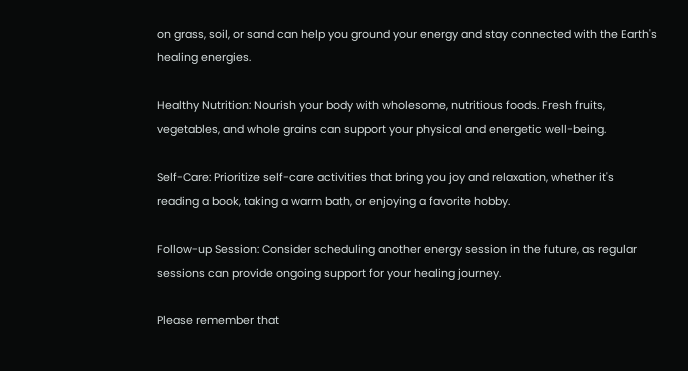on grass, soil, or sand can help you ground your energy and stay connected with the Earth's healing energies.

Healthy Nutrition: Nourish your body with wholesome, nutritious foods. Fresh fruits, vegetables, and whole grains can support your physical and energetic well-being.

Self-Care: Prioritize self-care activities that bring you joy and relaxation, whether it's reading a book, taking a warm bath, or enjoying a favorite hobby.

Follow-up Session: Consider scheduling another energy session in the future, as regular sessions can provide ongoing support for your healing journey.

Please remember that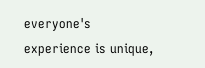everyone's experience is unique,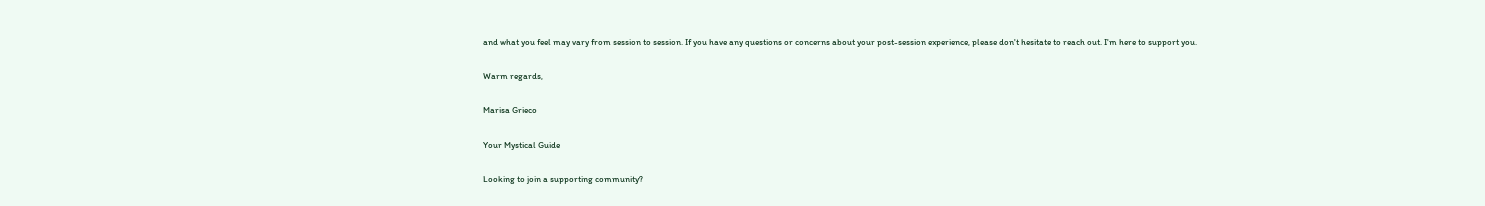and what you feel may vary from session to session. If you have any questions or concerns about your post-session experience, please don't hesitate to reach out. I'm here to support you.

Warm regards,

Marisa Grieco

Your Mystical Guide

Looking to join a supporting community?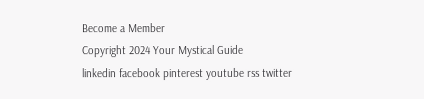Become a Member
Copyright 2024 Your Mystical Guide
linkedin facebook pinterest youtube rss twitter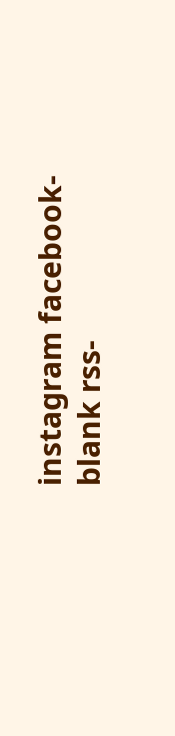instagram facebook-blank rss-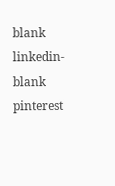blank linkedin-blank pinterest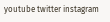youtube twitter instagram